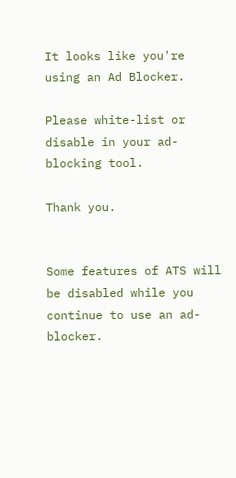It looks like you're using an Ad Blocker.

Please white-list or disable in your ad-blocking tool.

Thank you.


Some features of ATS will be disabled while you continue to use an ad-blocker.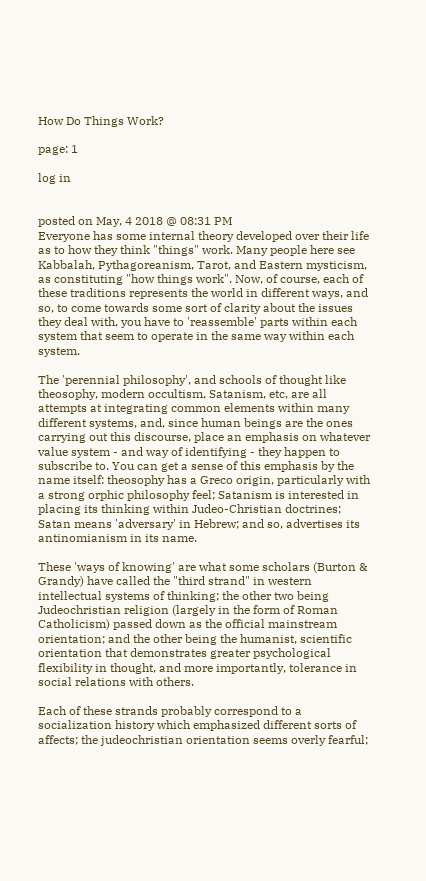How Do Things Work?

page: 1

log in


posted on May, 4 2018 @ 08:31 PM
Everyone has some internal theory developed over their life as to how they think "things" work. Many people here see Kabbalah, Pythagoreanism, Tarot, and Eastern mysticism, as constituting "how things work". Now, of course, each of these traditions represents the world in different ways, and so, to come towards some sort of clarity about the issues they deal with, you have to 'reassemble' parts within each system that seem to operate in the same way within each system.

The 'perennial philosophy', and schools of thought like theosophy, modern occultism, Satanism, etc, are all attempts at integrating common elements within many different systems, and, since human beings are the ones carrying out this discourse, place an emphasis on whatever value system - and way of identifying - they happen to subscribe to. You can get a sense of this emphasis by the name itself: theosophy has a Greco origin, particularly with a strong orphic philosophy feel; Satanism is interested in placing its thinking within Judeo-Christian doctrines; Satan means 'adversary' in Hebrew; and so, advertises its antinomianism in its name.

These 'ways of knowing' are what some scholars (Burton & Grandy) have called the "third strand" in western intellectual systems of thinking; the other two being Judeochristian religion (largely in the form of Roman Catholicism) passed down as the official mainstream orientation; and the other being the humanist, scientific orientation that demonstrates greater psychological flexibility in thought, and more importantly, tolerance in social relations with others.

Each of these strands probably correspond to a socialization history which emphasized different sorts of affects; the judeochristian orientation seems overly fearful;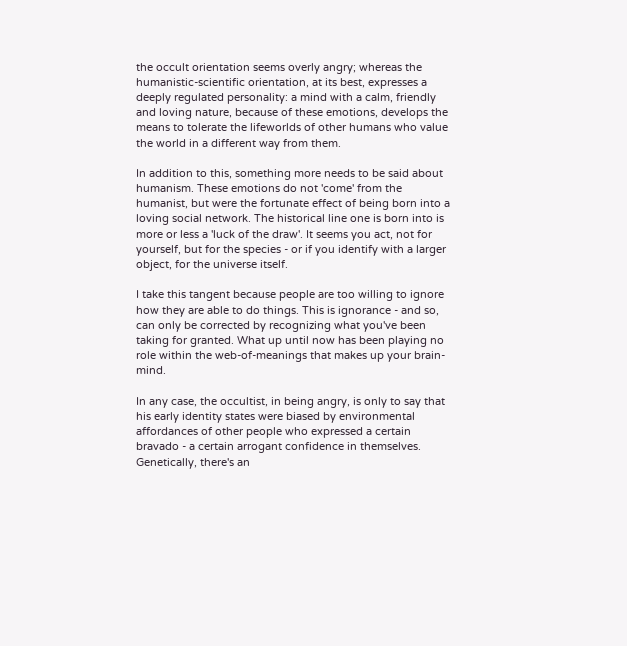the occult orientation seems overly angry; whereas the humanistic-scientific orientation, at its best, expresses a deeply regulated personality: a mind with a calm, friendly and loving nature, because of these emotions, develops the means to tolerate the lifeworlds of other humans who value the world in a different way from them.

In addition to this, something more needs to be said about humanism. These emotions do not 'come' from the humanist, but were the fortunate effect of being born into a loving social network. The historical line one is born into is more or less a 'luck of the draw'. It seems you act, not for yourself, but for the species - or if you identify with a larger object, for the universe itself.

I take this tangent because people are too willing to ignore how they are able to do things. This is ignorance - and so, can only be corrected by recognizing what you've been taking for granted. What up until now has been playing no role within the web-of-meanings that makes up your brain-mind.

In any case, the occultist, in being angry, is only to say that his early identity states were biased by environmental affordances of other people who expressed a certain bravado - a certain arrogant confidence in themselves. Genetically, there's an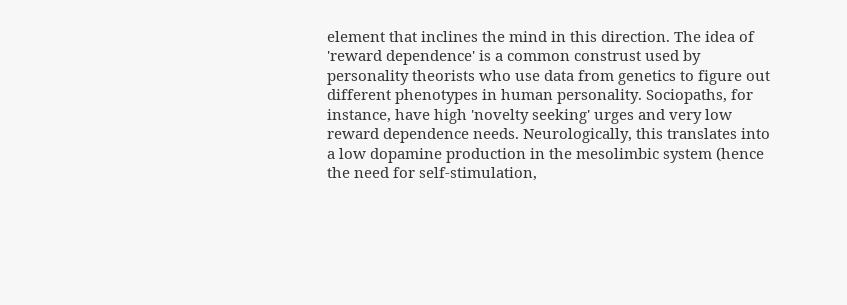element that inclines the mind in this direction. The idea of 'reward dependence' is a common construst used by personality theorists who use data from genetics to figure out different phenotypes in human personality. Sociopaths, for instance, have high 'novelty seeking' urges and very low reward dependence needs. Neurologically, this translates into a low dopamine production in the mesolimbic system (hence the need for self-stimulation,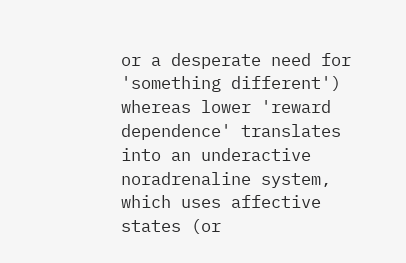or a desperate need for 'something different') whereas lower 'reward dependence' translates into an underactive noradrenaline system, which uses affective states (or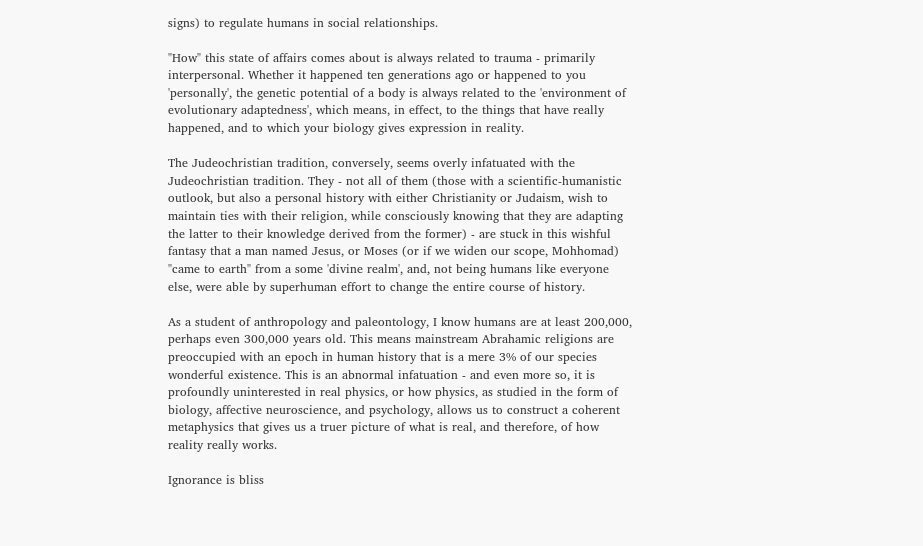signs) to regulate humans in social relationships.

"How" this state of affairs comes about is always related to trauma - primarily interpersonal. Whether it happened ten generations ago or happened to you 'personally', the genetic potential of a body is always related to the 'environment of evolutionary adaptedness', which means, in effect, to the things that have really happened, and to which your biology gives expression in reality.

The Judeochristian tradition, conversely, seems overly infatuated with the Judeochristian tradition. They - not all of them (those with a scientific-humanistic outlook, but also a personal history with either Christianity or Judaism, wish to maintain ties with their religion, while consciously knowing that they are adapting the latter to their knowledge derived from the former) - are stuck in this wishful fantasy that a man named Jesus, or Moses (or if we widen our scope, Mohhomad) "came to earth" from a some 'divine realm', and, not being humans like everyone else, were able by superhuman effort to change the entire course of history.

As a student of anthropology and paleontology, I know humans are at least 200,000, perhaps even 300,000 years old. This means mainstream Abrahamic religions are preoccupied with an epoch in human history that is a mere 3% of our species wonderful existence. This is an abnormal infatuation - and even more so, it is profoundly uninterested in real physics, or how physics, as studied in the form of biology, affective neuroscience, and psychology, allows us to construct a coherent metaphysics that gives us a truer picture of what is real, and therefore, of how reality really works.

Ignorance is bliss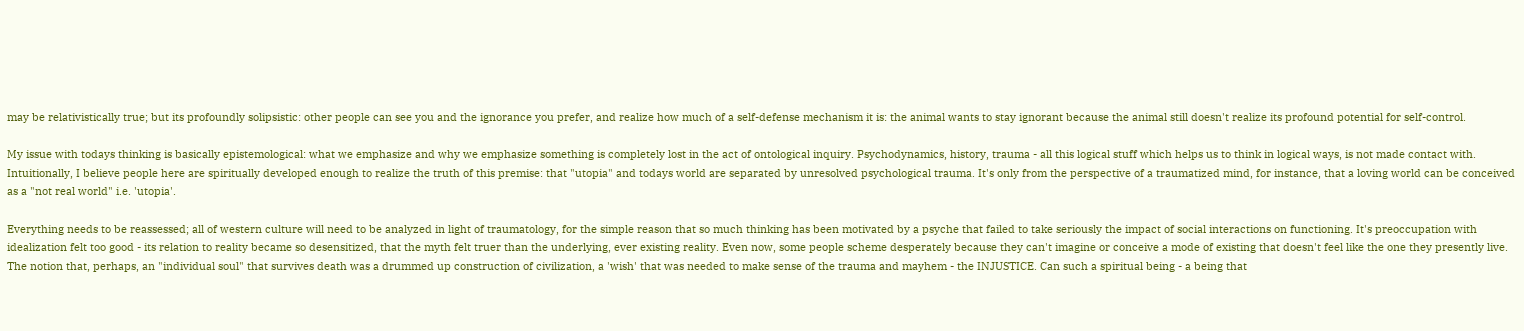may be relativistically true; but its profoundly solipsistic: other people can see you and the ignorance you prefer, and realize how much of a self-defense mechanism it is: the animal wants to stay ignorant because the animal still doesn't realize its profound potential for self-control.

My issue with todays thinking is basically epistemological: what we emphasize and why we emphasize something is completely lost in the act of ontological inquiry. Psychodynamics, history, trauma - all this logical stuff which helps us to think in logical ways, is not made contact with. Intuitionally, I believe people here are spiritually developed enough to realize the truth of this premise: that "utopia" and todays world are separated by unresolved psychological trauma. It's only from the perspective of a traumatized mind, for instance, that a loving world can be conceived as a "not real world" i.e. 'utopia'.

Everything needs to be reassessed; all of western culture will need to be analyzed in light of traumatology, for the simple reason that so much thinking has been motivated by a psyche that failed to take seriously the impact of social interactions on functioning. It's preoccupation with idealization felt too good - its relation to reality became so desensitized, that the myth felt truer than the underlying, ever existing reality. Even now, some people scheme desperately because they can't imagine or conceive a mode of existing that doesn't feel like the one they presently live. The notion that, perhaps, an "individual soul" that survives death was a drummed up construction of civilization, a 'wish' that was needed to make sense of the trauma and mayhem - the INJUSTICE. Can such a spiritual being - a being that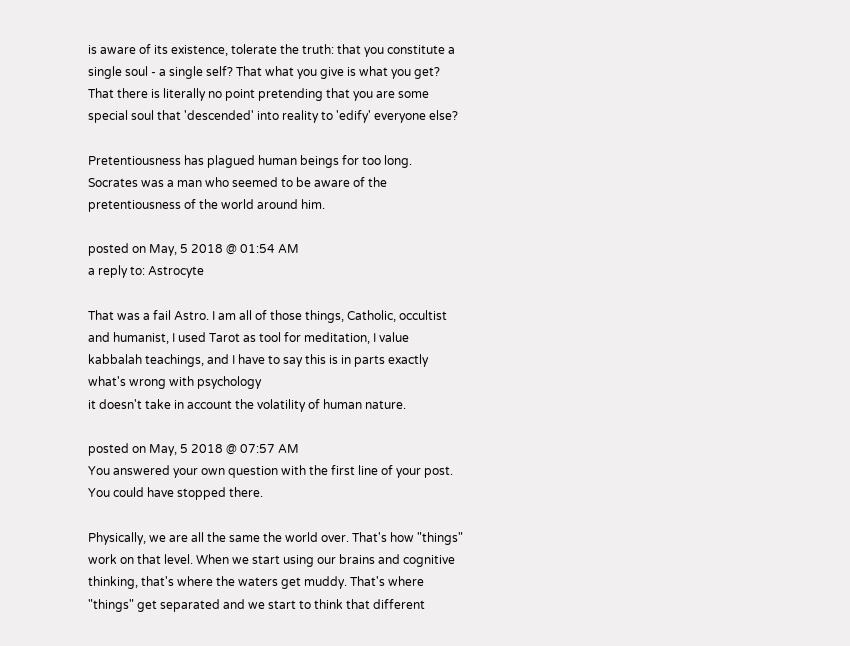is aware of its existence, tolerate the truth: that you constitute a single soul - a single self? That what you give is what you get? That there is literally no point pretending that you are some special soul that 'descended' into reality to 'edify' everyone else?

Pretentiousness has plagued human beings for too long. Socrates was a man who seemed to be aware of the pretentiousness of the world around him.

posted on May, 5 2018 @ 01:54 AM
a reply to: Astrocyte

That was a fail Astro. I am all of those things, Catholic, occultist and humanist, I used Tarot as tool for meditation, I value kabbalah teachings, and I have to say this is in parts exactly what's wrong with psychology
it doesn't take in account the volatility of human nature.

posted on May, 5 2018 @ 07:57 AM
You answered your own question with the first line of your post. You could have stopped there.

Physically, we are all the same the world over. That's how "things" work on that level. When we start using our brains and cognitive thinking, that's where the waters get muddy. That's where "things" get separated and we start to think that different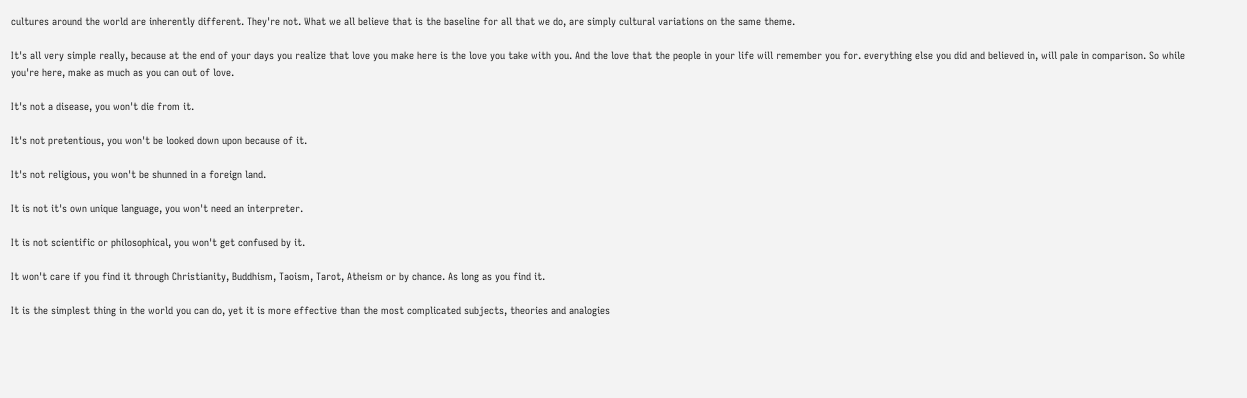cultures around the world are inherently different. They're not. What we all believe that is the baseline for all that we do, are simply cultural variations on the same theme.

It's all very simple really, because at the end of your days you realize that love you make here is the love you take with you. And the love that the people in your life will remember you for. everything else you did and believed in, will pale in comparison. So while you're here, make as much as you can out of love.

It's not a disease, you won't die from it.

It's not pretentious, you won't be looked down upon because of it.

It's not religious, you won't be shunned in a foreign land.

It is not it's own unique language, you won't need an interpreter.

It is not scientific or philosophical, you won't get confused by it.

It won't care if you find it through Christianity, Buddhism, Taoism, Tarot, Atheism or by chance. As long as you find it.

It is the simplest thing in the world you can do, yet it is more effective than the most complicated subjects, theories and analogies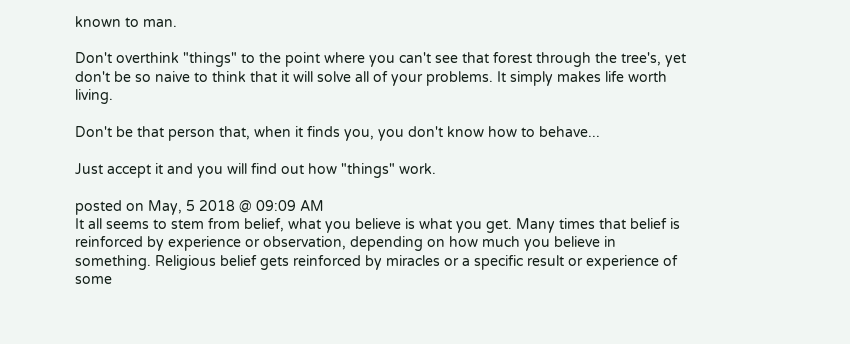known to man.

Don't overthink "things" to the point where you can't see that forest through the tree's, yet don't be so naive to think that it will solve all of your problems. It simply makes life worth living.

Don't be that person that, when it finds you, you don't know how to behave...

Just accept it and you will find out how "things" work.

posted on May, 5 2018 @ 09:09 AM
It all seems to stem from belief, what you believe is what you get. Many times that belief is reinforced by experience or observation, depending on how much you believe in something. Religious belief gets reinforced by miracles or a specific result or experience of some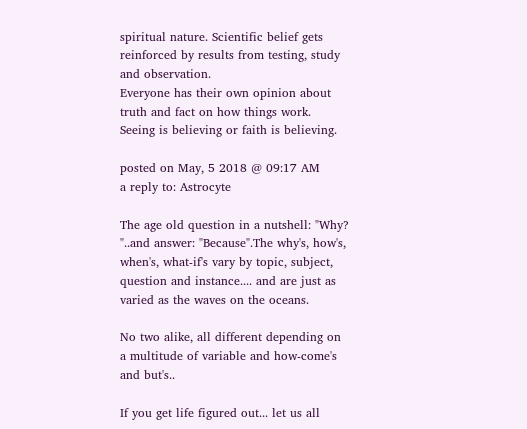spiritual nature. Scientific belief gets reinforced by results from testing, study and observation.
Everyone has their own opinion about truth and fact on how things work.
Seeing is believing or faith is believing.

posted on May, 5 2018 @ 09:17 AM
a reply to: Astrocyte

The age old question in a nutshell: "Why? "..and answer: "Because".The why's, how's, when's, what-if's vary by topic, subject, question and instance.... and are just as varied as the waves on the oceans.

No two alike, all different depending on a multitude of variable and how-come's and but's..

If you get life figured out... let us all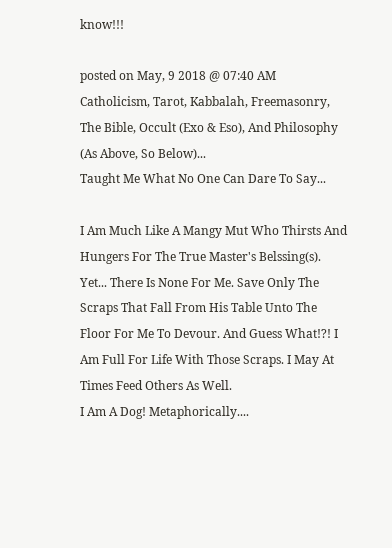know!!!

posted on May, 9 2018 @ 07:40 AM
Catholicism, Tarot, Kabbalah, Freemasonry, The Bible, Occult (Exo & Eso), And Philosophy (As Above, So Below)...
Taught Me What No One Can Dare To Say...

I Am Much Like A Mangy Mut Who Thirsts And Hungers For The True Master's Belssing(s). Yet... There Is None For Me. Save Only The Scraps That Fall From His Table Unto The Floor For Me To Devour. And Guess What!?! I Am Full For Life With Those Scraps. I May At Times Feed Others As Well.
I Am A Dog! Metaphorically....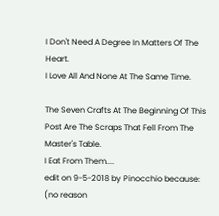I Don't Need A Degree In Matters Of The Heart.
I Love All And None At The Same Time.

The Seven Crafts At The Beginning Of This Post Are The Scraps That Fell From The Master's Table.
I Eat From Them....
edit on 9-5-2018 by Pinocchio because: (no reason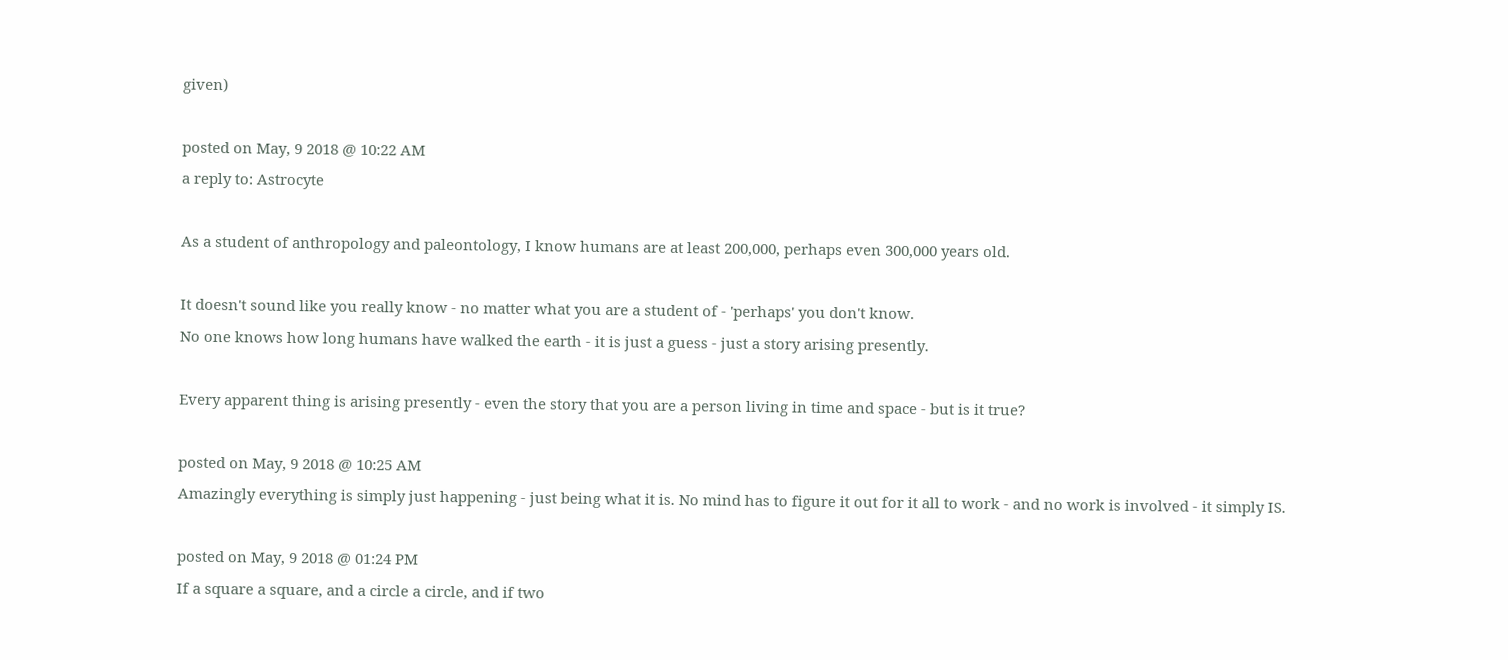given)

posted on May, 9 2018 @ 10:22 AM
a reply to: Astrocyte

As a student of anthropology and paleontology, I know humans are at least 200,000, perhaps even 300,000 years old.

It doesn't sound like you really know - no matter what you are a student of - 'perhaps' you don't know.
No one knows how long humans have walked the earth - it is just a guess - just a story arising presently.

Every apparent thing is arising presently - even the story that you are a person living in time and space - but is it true?

posted on May, 9 2018 @ 10:25 AM
Amazingly everything is simply just happening - just being what it is. No mind has to figure it out for it all to work - and no work is involved - it simply IS.

posted on May, 9 2018 @ 01:24 PM
If a square a square, and a circle a circle, and if two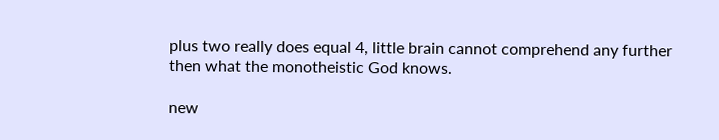plus two really does equal 4, little brain cannot comprehend any further then what the monotheistic God knows.

new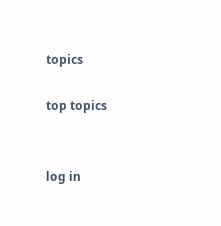topics

top topics


log in